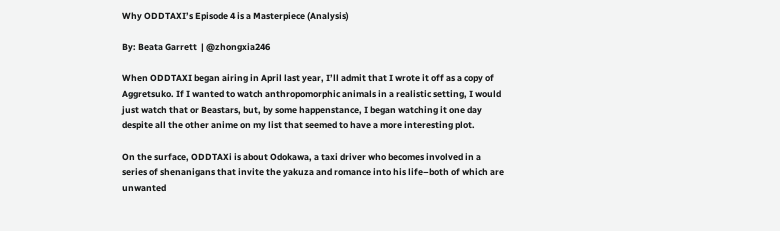Why ODDTAXI’s Episode 4 is a Masterpiece (Analysis)

By: Beata Garrett  | @zhongxia246

When ODDTAXI began airing in April last year, I’ll admit that I wrote it off as a copy of Aggretsuko. If I wanted to watch anthropomorphic animals in a realistic setting, I would just watch that or Beastars, but, by some happenstance, I began watching it one day despite all the other anime on my list that seemed to have a more interesting plot.

On the surface, ODDTAXi is about Odokawa, a taxi driver who becomes involved in a series of shenanigans that invite the yakuza and romance into his life–both of which are unwanted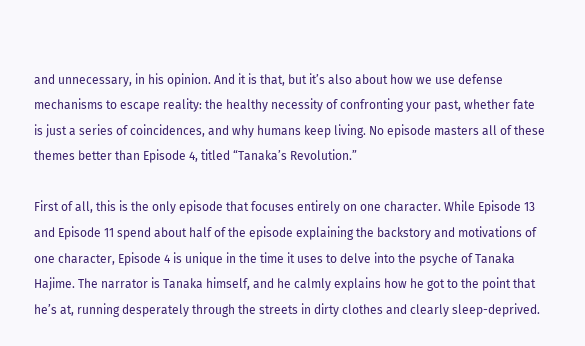and unnecessary, in his opinion. And it is that, but it’s also about how we use defense mechanisms to escape reality: the healthy necessity of confronting your past, whether fate is just a series of coincidences, and why humans keep living. No episode masters all of these themes better than Episode 4, titled “Tanaka’s Revolution.”

First of all, this is the only episode that focuses entirely on one character. While Episode 13 and Episode 11 spend about half of the episode explaining the backstory and motivations of one character, Episode 4 is unique in the time it uses to delve into the psyche of Tanaka Hajime. The narrator is Tanaka himself, and he calmly explains how he got to the point that he’s at, running desperately through the streets in dirty clothes and clearly sleep-deprived.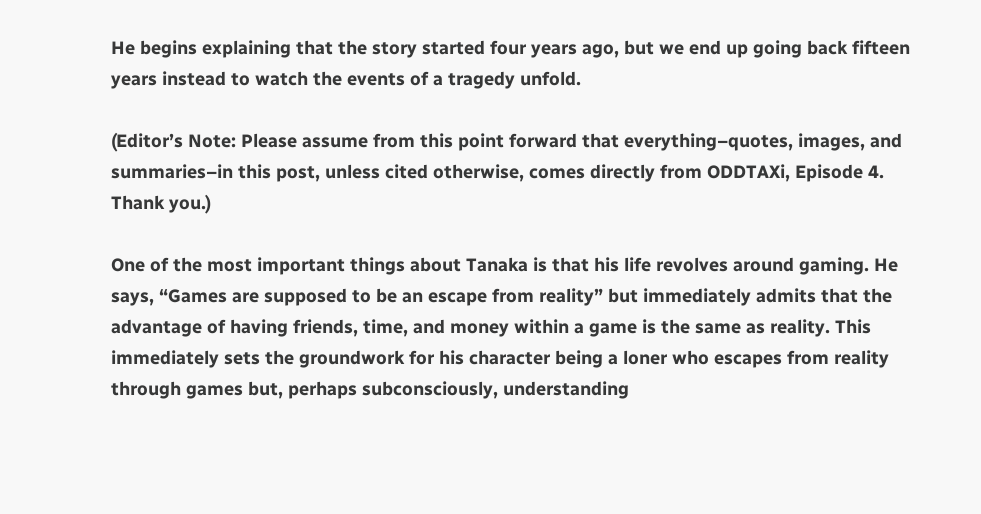He begins explaining that the story started four years ago, but we end up going back fifteen years instead to watch the events of a tragedy unfold.

(Editor’s Note: Please assume from this point forward that everything–quotes, images, and summaries–in this post, unless cited otherwise, comes directly from ODDTAXi, Episode 4. Thank you.)

One of the most important things about Tanaka is that his life revolves around gaming. He says, “Games are supposed to be an escape from reality” but immediately admits that the advantage of having friends, time, and money within a game is the same as reality. This immediately sets the groundwork for his character being a loner who escapes from reality through games but, perhaps subconsciously, understanding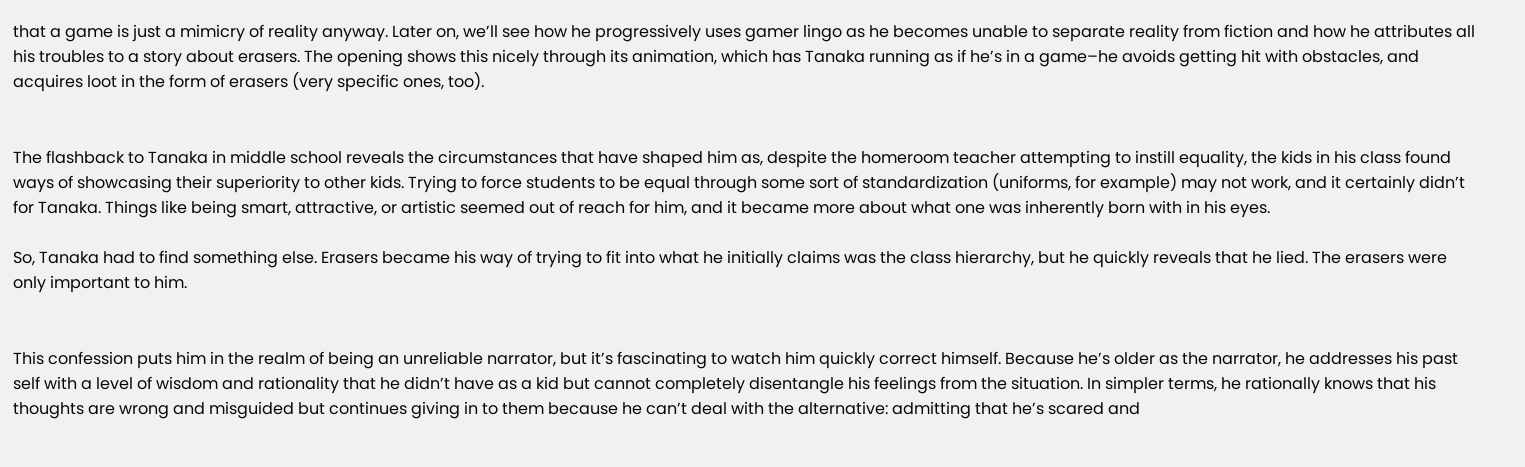that a game is just a mimicry of reality anyway. Later on, we’ll see how he progressively uses gamer lingo as he becomes unable to separate reality from fiction and how he attributes all his troubles to a story about erasers. The opening shows this nicely through its animation, which has Tanaka running as if he’s in a game–he avoids getting hit with obstacles, and acquires loot in the form of erasers (very specific ones, too).


The flashback to Tanaka in middle school reveals the circumstances that have shaped him as, despite the homeroom teacher attempting to instill equality, the kids in his class found ways of showcasing their superiority to other kids. Trying to force students to be equal through some sort of standardization (uniforms, for example) may not work, and it certainly didn’t for Tanaka. Things like being smart, attractive, or artistic seemed out of reach for him, and it became more about what one was inherently born with in his eyes.

So, Tanaka had to find something else. Erasers became his way of trying to fit into what he initially claims was the class hierarchy, but he quickly reveals that he lied. The erasers were only important to him.


This confession puts him in the realm of being an unreliable narrator, but it’s fascinating to watch him quickly correct himself. Because he’s older as the narrator, he addresses his past self with a level of wisdom and rationality that he didn’t have as a kid but cannot completely disentangle his feelings from the situation. In simpler terms, he rationally knows that his thoughts are wrong and misguided but continues giving in to them because he can’t deal with the alternative: admitting that he’s scared and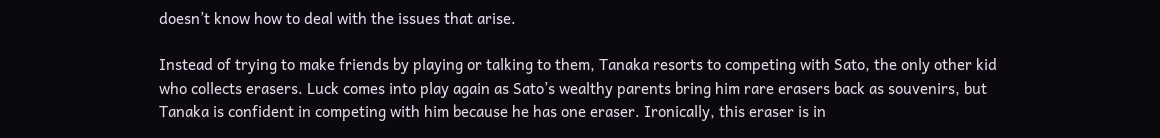doesn’t know how to deal with the issues that arise.

Instead of trying to make friends by playing or talking to them, Tanaka resorts to competing with Sato, the only other kid who collects erasers. Luck comes into play again as Sato’s wealthy parents bring him rare erasers back as souvenirs, but Tanaka is confident in competing with him because he has one eraser. Ironically, this eraser is in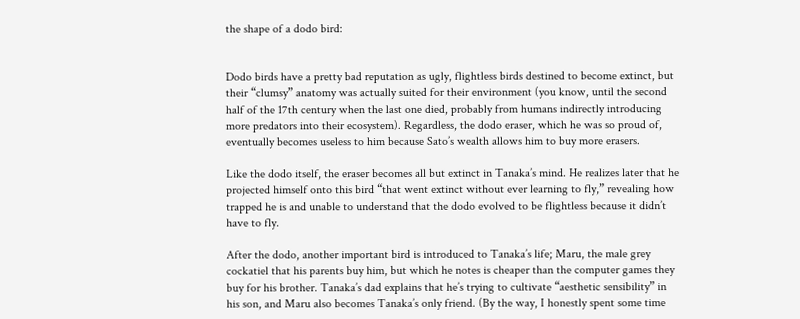the shape of a dodo bird:


Dodo birds have a pretty bad reputation as ugly, flightless birds destined to become extinct, but their “clumsy” anatomy was actually suited for their environment (you know, until the second half of the 17th century when the last one died, probably from humans indirectly introducing more predators into their ecosystem). Regardless, the dodo eraser, which he was so proud of, eventually becomes useless to him because Sato’s wealth allows him to buy more erasers.

Like the dodo itself, the eraser becomes all but extinct in Tanaka’s mind. He realizes later that he projected himself onto this bird “that went extinct without ever learning to fly,” revealing how trapped he is and unable to understand that the dodo evolved to be flightless because it didn’t have to fly.

After the dodo, another important bird is introduced to Tanaka’s life; Maru, the male grey cockatiel that his parents buy him, but which he notes is cheaper than the computer games they buy for his brother. Tanaka’s dad explains that he’s trying to cultivate “aesthetic sensibility” in his son, and Maru also becomes Tanaka’s only friend. (By the way, I honestly spent some time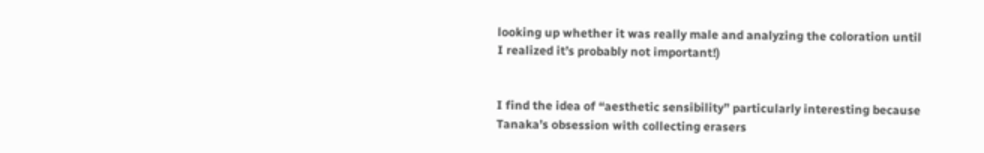looking up whether it was really male and analyzing the coloration until I realized it’s probably not important!)


I find the idea of “aesthetic sensibility” particularly interesting because Tanaka’s obsession with collecting erasers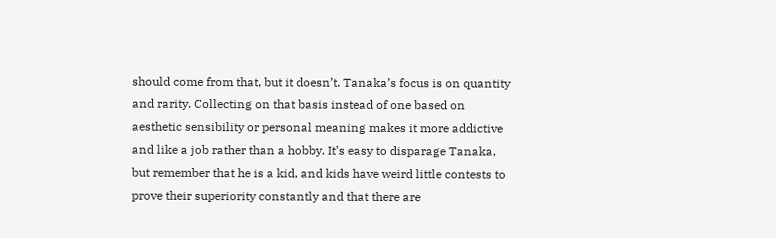should come from that, but it doesn’t. Tanaka’s focus is on quantity and rarity. Collecting on that basis instead of one based on aesthetic sensibility or personal meaning makes it more addictive and like a job rather than a hobby. It’s easy to disparage Tanaka, but remember that he is a kid, and kids have weird little contests to prove their superiority constantly and that there are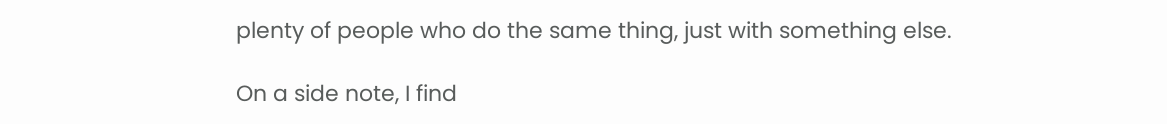plenty of people who do the same thing, just with something else.

On a side note, I find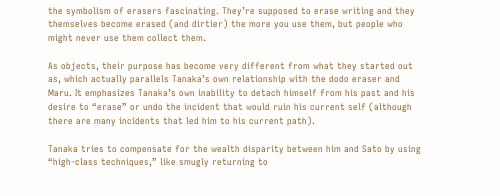the symbolism of erasers fascinating. They’re supposed to erase writing and they themselves become erased (and dirtier) the more you use them, but people who might never use them collect them.

As objects, their purpose has become very different from what they started out as, which actually parallels Tanaka’s own relationship with the dodo eraser and Maru. It emphasizes Tanaka’s own inability to detach himself from his past and his desire to “erase” or undo the incident that would ruin his current self (although there are many incidents that led him to his current path).

Tanaka tries to compensate for the wealth disparity between him and Sato by using “high-class techniques,” like smugly returning to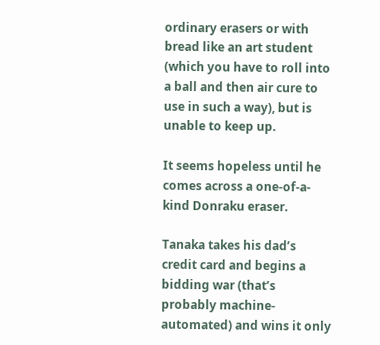ordinary erasers or with bread like an art student (which you have to roll into a ball and then air cure to use in such a way), but is unable to keep up.

It seems hopeless until he comes across a one-of-a-kind Donraku eraser.

Tanaka takes his dad’s credit card and begins a bidding war (that’s probably machine-automated) and wins it only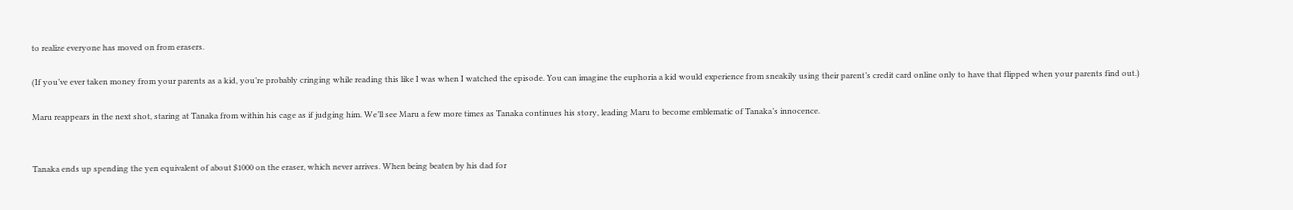to realize everyone has moved on from erasers.

(If you’ve ever taken money from your parents as a kid, you’re probably cringing while reading this like I was when I watched the episode. You can imagine the euphoria a kid would experience from sneakily using their parent’s credit card online only to have that flipped when your parents find out.)

Maru reappears in the next shot, staring at Tanaka from within his cage as if judging him. We’ll see Maru a few more times as Tanaka continues his story, leading Maru to become emblematic of Tanaka’s innocence.


Tanaka ends up spending the yen equivalent of about $1000 on the eraser, which never arrives. When being beaten by his dad for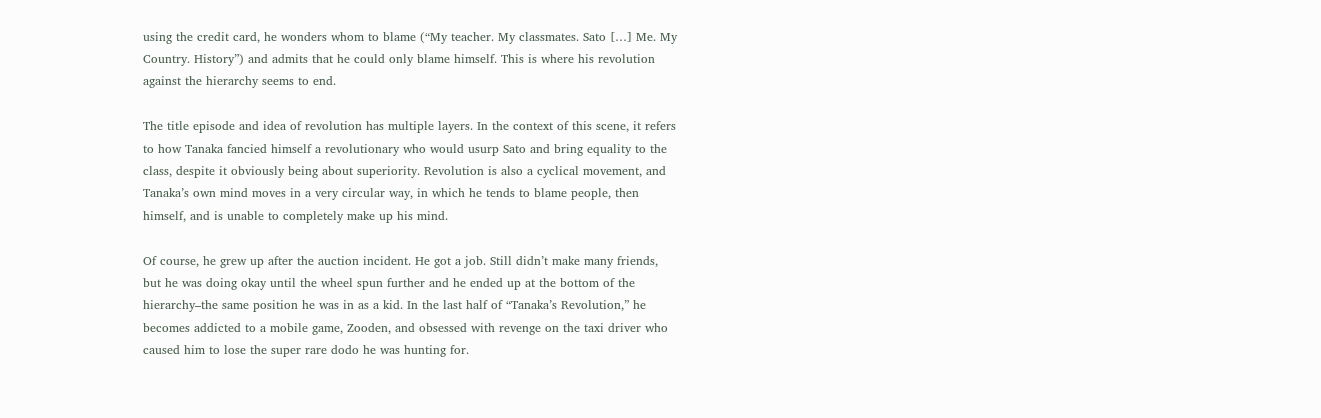using the credit card, he wonders whom to blame (“My teacher. My classmates. Sato […] Me. My Country. History”) and admits that he could only blame himself. This is where his revolution against the hierarchy seems to end.

The title episode and idea of revolution has multiple layers. In the context of this scene, it refers to how Tanaka fancied himself a revolutionary who would usurp Sato and bring equality to the class, despite it obviously being about superiority. Revolution is also a cyclical movement, and Tanaka’s own mind moves in a very circular way, in which he tends to blame people, then himself, and is unable to completely make up his mind.

Of course, he grew up after the auction incident. He got a job. Still didn’t make many friends, but he was doing okay until the wheel spun further and he ended up at the bottom of the hierarchy–the same position he was in as a kid. In the last half of “Tanaka’s Revolution,” he becomes addicted to a mobile game, Zooden, and obsessed with revenge on the taxi driver who caused him to lose the super rare dodo he was hunting for.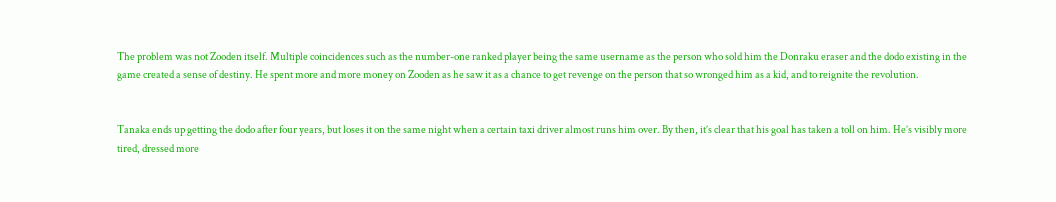The problem was not Zooden itself. Multiple coincidences such as the number-one ranked player being the same username as the person who sold him the Donraku eraser and the dodo existing in the game created a sense of destiny. He spent more and more money on Zooden as he saw it as a chance to get revenge on the person that so wronged him as a kid, and to reignite the revolution.


Tanaka ends up getting the dodo after four years, but loses it on the same night when a certain taxi driver almost runs him over. By then, it’s clear that his goal has taken a toll on him. He’s visibly more tired, dressed more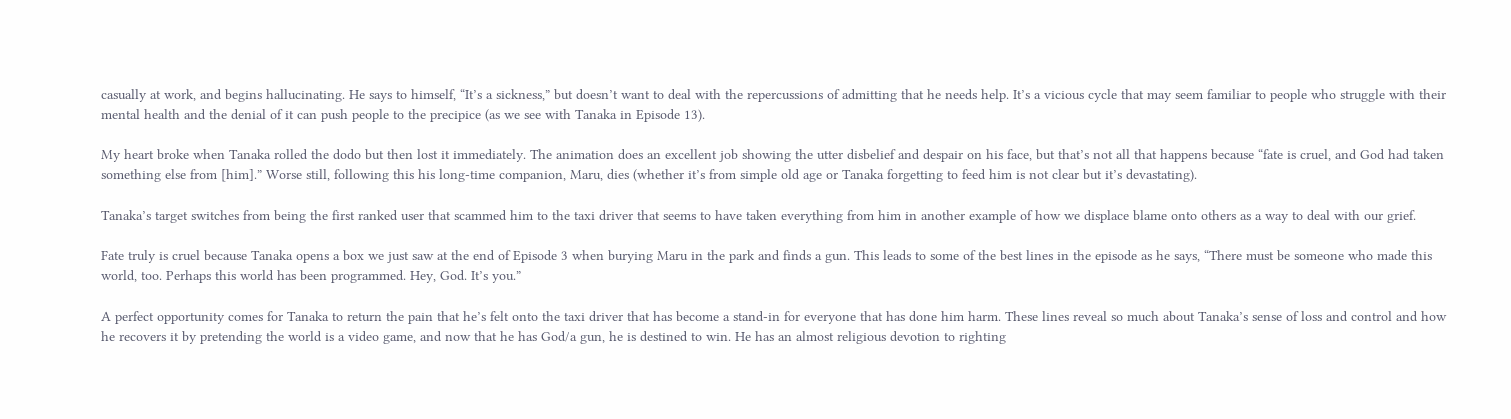casually at work, and begins hallucinating. He says to himself, “It’s a sickness,” but doesn’t want to deal with the repercussions of admitting that he needs help. It’s a vicious cycle that may seem familiar to people who struggle with their mental health and the denial of it can push people to the precipice (as we see with Tanaka in Episode 13).

My heart broke when Tanaka rolled the dodo but then lost it immediately. The animation does an excellent job showing the utter disbelief and despair on his face, but that’s not all that happens because “fate is cruel, and God had taken something else from [him].” Worse still, following this his long-time companion, Maru, dies (whether it’s from simple old age or Tanaka forgetting to feed him is not clear but it’s devastating).

Tanaka’s target switches from being the first ranked user that scammed him to the taxi driver that seems to have taken everything from him in another example of how we displace blame onto others as a way to deal with our grief.

Fate truly is cruel because Tanaka opens a box we just saw at the end of Episode 3 when burying Maru in the park and finds a gun. This leads to some of the best lines in the episode as he says, “There must be someone who made this world, too. Perhaps this world has been programmed. Hey, God. It’s you.”

A perfect opportunity comes for Tanaka to return the pain that he’s felt onto the taxi driver that has become a stand-in for everyone that has done him harm. These lines reveal so much about Tanaka’s sense of loss and control and how he recovers it by pretending the world is a video game, and now that he has God/a gun, he is destined to win. He has an almost religious devotion to righting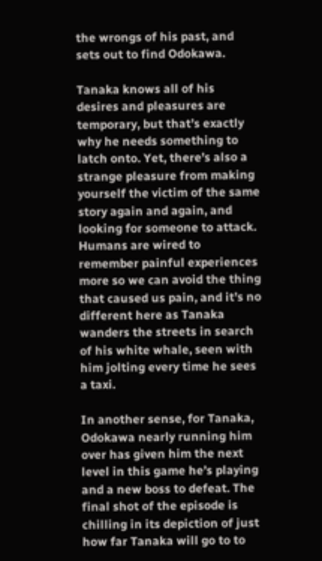the wrongs of his past, and sets out to find Odokawa.

Tanaka knows all of his desires and pleasures are temporary, but that’s exactly why he needs something to latch onto. Yet, there’s also a strange pleasure from making yourself the victim of the same story again and again, and looking for someone to attack. Humans are wired to remember painful experiences more so we can avoid the thing that caused us pain, and it’s no different here as Tanaka wanders the streets in search of his white whale, seen with him jolting every time he sees a taxi.

In another sense, for Tanaka, Odokawa nearly running him over has given him the next level in this game he’s playing and a new boss to defeat. The final shot of the episode is chilling in its depiction of just how far Tanaka will go to to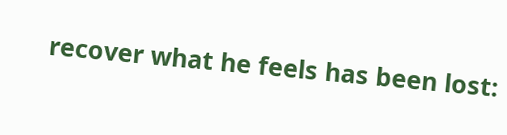recover what he feels has been lost: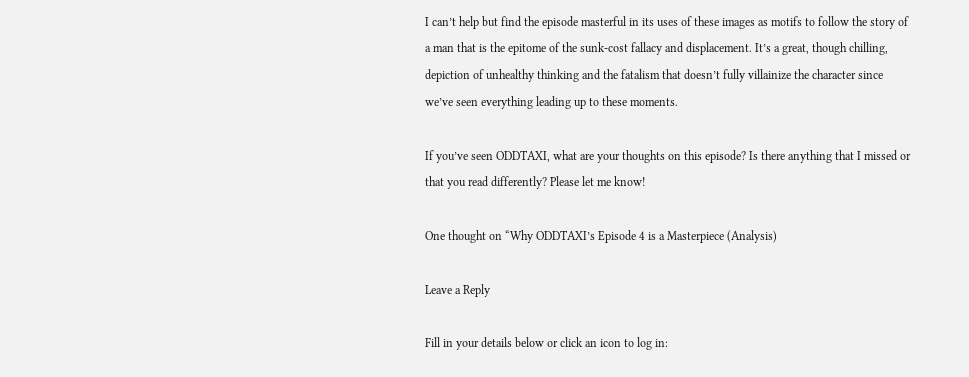I can’t help but find the episode masterful in its uses of these images as motifs to follow the story of a man that is the epitome of the sunk-cost fallacy and displacement. It’s a great, though chilling, depiction of unhealthy thinking and the fatalism that doesn’t fully villainize the character since we’ve seen everything leading up to these moments.

If you’ve seen ODDTAXI, what are your thoughts on this episode? Is there anything that I missed or that you read differently? Please let me know!

One thought on “Why ODDTAXI’s Episode 4 is a Masterpiece (Analysis)

Leave a Reply

Fill in your details below or click an icon to log in: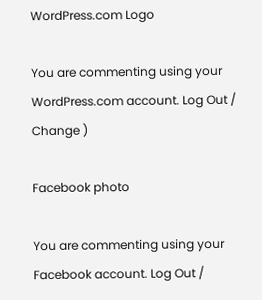WordPress.com Logo

You are commenting using your WordPress.com account. Log Out /  Change )

Facebook photo

You are commenting using your Facebook account. Log Out /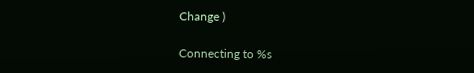Change )

Connecting to %s